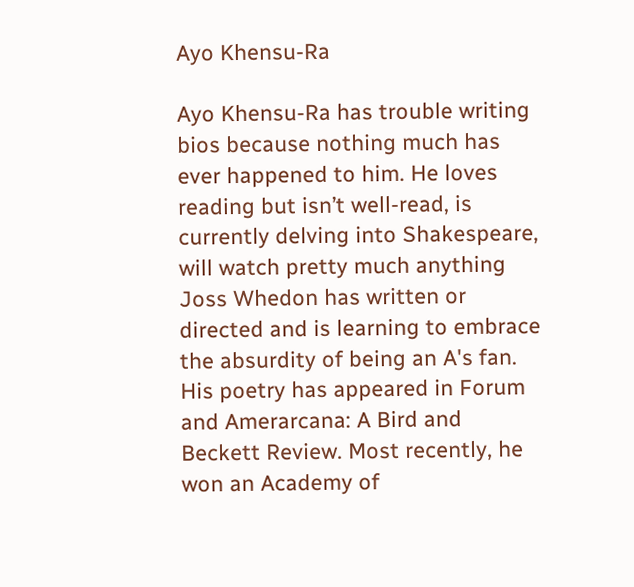Ayo Khensu-Ra

Ayo Khensu-Ra has trouble writing bios because nothing much has ever happened to him. He loves reading but isn’t well-read, is currently delving into Shakespeare, will watch pretty much anything Joss Whedon has written or directed and is learning to embrace the absurdity of being an A's fan. His poetry has appeared in Forum and Amerarcana: A Bird and Beckett Review. Most recently, he won an Academy of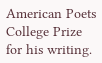American Poets College Prize for his writing.